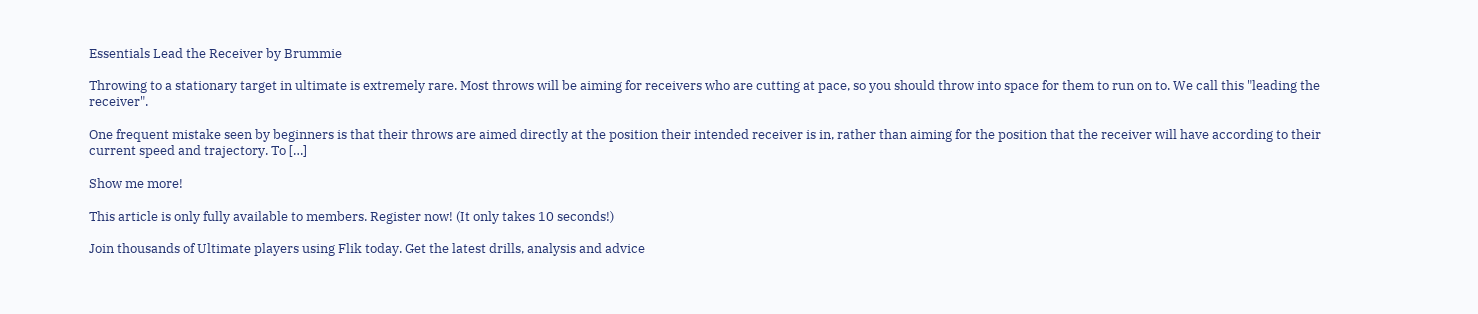Essentials Lead the Receiver by Brummie

Throwing to a stationary target in ultimate is extremely rare. Most throws will be aiming for receivers who are cutting at pace, so you should throw into space for them to run on to. We call this "leading the receiver".

One frequent mistake seen by beginners is that their throws are aimed directly at the position their intended receiver is in, rather than aiming for the position that the receiver will have according to their current speed and trajectory. To […]

Show me more!

This article is only fully available to members. Register now! (It only takes 10 seconds!)

Join thousands of Ultimate players using Flik today. Get the latest drills, analysis and advice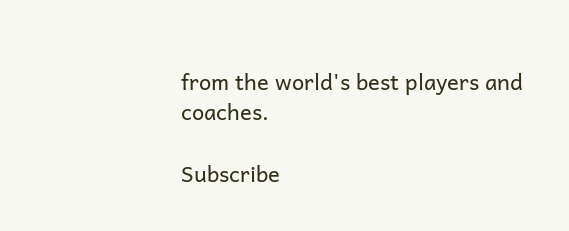from the world's best players and coaches.

Subscribe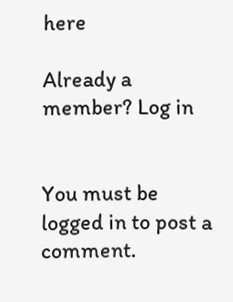here

Already a member? Log in


You must be logged in to post a comment.